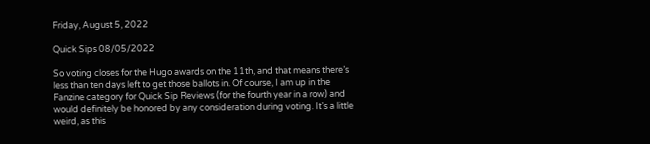Friday, August 5, 2022

Quick Sips 08/05/2022

So voting closes for the Hugo awards on the 11th, and that means there’s less than ten days left to get those ballots in. Of course, I am up in the Fanzine category for Quick Sip Reviews (for the fourth year in a row) and would definitely be honored by any consideration during voting. It’s a little weird, as this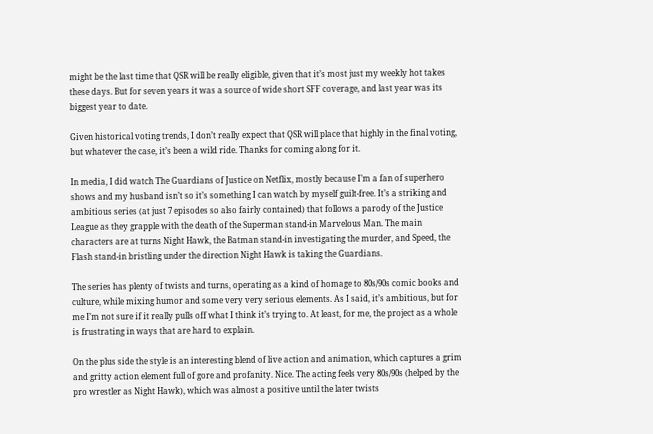might be the last time that QSR will be really eligible, given that it’s most just my weekly hot takes these days. But for seven years it was a source of wide short SFF coverage, and last year was its biggest year to date.

Given historical voting trends, I don’t really expect that QSR will place that highly in the final voting, but whatever the case, it’s been a wild ride. Thanks for coming along for it.

In media, I did watch The Guardians of Justice on Netflix, mostly because I’m a fan of superhero shows and my husband isn’t so it’s something I can watch by myself guilt-free. It’s a striking and ambitious series (at just 7 episodes so also fairly contained) that follows a parody of the Justice League as they grapple with the death of the Superman stand-in Marvelous Man. The main characters are at turns Night Hawk, the Batman stand-in investigating the murder, and Speed, the Flash stand-in bristling under the direction Night Hawk is taking the Guardians.

The series has plenty of twists and turns, operating as a kind of homage to 80s/90s comic books and culture, while mixing humor and some very very serious elements. As I said, it’s ambitious, but for me I’m not sure if it really pulls off what I think it’s trying to. At least, for me, the project as a whole is frustrating in ways that are hard to explain.

On the plus side the style is an interesting blend of live action and animation, which captures a grim and gritty action element full of gore and profanity. Nice. The acting feels very 80s/90s (helped by the pro wrestler as Night Hawk), which was almost a positive until the later twists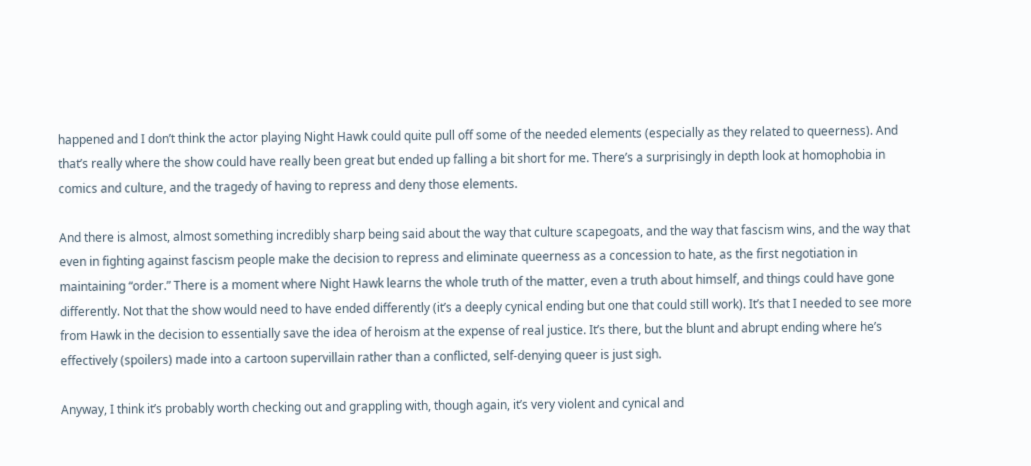happened and I don’t think the actor playing Night Hawk could quite pull off some of the needed elements (especially as they related to queerness). And that’s really where the show could have really been great but ended up falling a bit short for me. There’s a surprisingly in depth look at homophobia in comics and culture, and the tragedy of having to repress and deny those elements.

And there is almost, almost something incredibly sharp being said about the way that culture scapegoats, and the way that fascism wins, and the way that even in fighting against fascism people make the decision to repress and eliminate queerness as a concession to hate, as the first negotiation in maintaining “order.” There is a moment where Night Hawk learns the whole truth of the matter, even a truth about himself, and things could have gone differently. Not that the show would need to have ended differently (it’s a deeply cynical ending but one that could still work). It’s that I needed to see more from Hawk in the decision to essentially save the idea of heroism at the expense of real justice. It’s there, but the blunt and abrupt ending where he’s effectively (spoilers) made into a cartoon supervillain rather than a conflicted, self-denying queer is just sigh.

Anyway, I think it’s probably worth checking out and grappling with, though again, it’s very violent and cynical and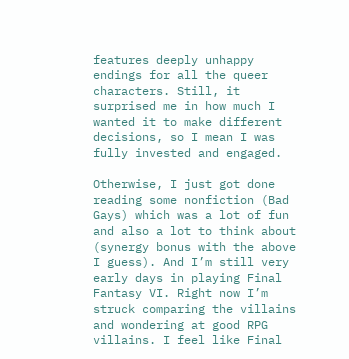features deeply unhappy endings for all the queer characters. Still, it surprised me in how much I wanted it to make different decisions, so I mean I was fully invested and engaged.

Otherwise, I just got done reading some nonfiction (Bad Gays) which was a lot of fun and also a lot to think about (synergy bonus with the above I guess). And I’m still very early days in playing Final Fantasy VI. Right now I’m struck comparing the villains and wondering at good RPG villains. I feel like Final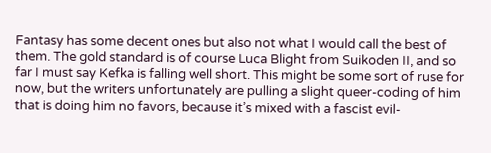Fantasy has some decent ones but also not what I would call the best of them. The gold standard is of course Luca Blight from Suikoden II, and so far I must say Kefka is falling well short. This might be some sort of ruse for now, but the writers unfortunately are pulling a slight queer-coding of him that is doing him no favors, because it’s mixed with a fascist evil-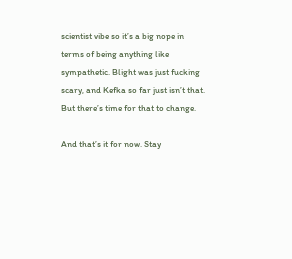scientist vibe so it’s a big nope in terms of being anything like sympathetic. Blight was just fucking scary, and Kefka so far just isn’t that. But there’s time for that to change.

And that’s it for now. Stay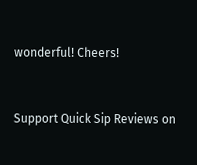wonderful! Cheers!


Support Quick Sip Reviews on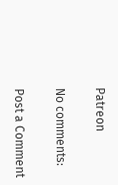Patreon

No comments:

Post a Comment